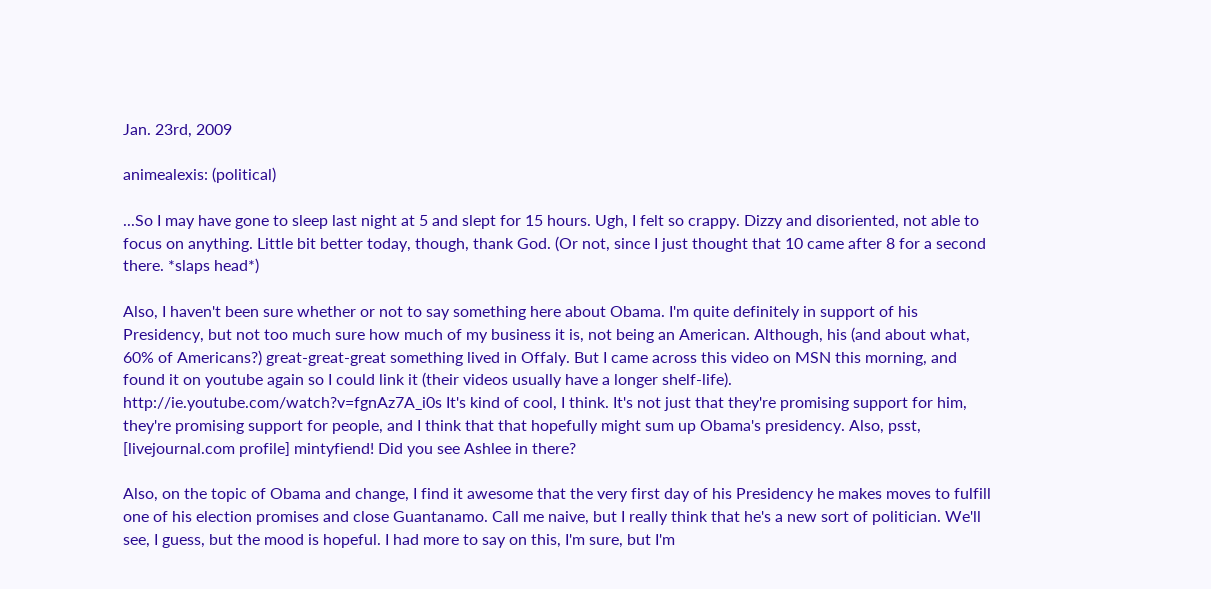Jan. 23rd, 2009

animealexis: (political)

...So I may have gone to sleep last night at 5 and slept for 15 hours. Ugh, I felt so crappy. Dizzy and disoriented, not able to focus on anything. Little bit better today, though, thank God. (Or not, since I just thought that 10 came after 8 for a second there. *slaps head*)

Also, I haven't been sure whether or not to say something here about Obama. I'm quite definitely in support of his Presidency, but not too much sure how much of my business it is, not being an American. Although, his (and about what, 60% of Americans?) great-great-great something lived in Offaly. But I came across this video on MSN this morning, and found it on youtube again so I could link it (their videos usually have a longer shelf-life). http://ie.youtube.com/watch?v=fgnAz7A_i0s It's kind of cool, I think. It's not just that they're promising support for him, they're promising support for people, and I think that that hopefully might sum up Obama's presidency. Also, psst, [livejournal.com profile] mintyfiend! Did you see Ashlee in there?

Also, on the topic of Obama and change, I find it awesome that the very first day of his Presidency he makes moves to fulfill one of his election promises and close Guantanamo. Call me naive, but I really think that he's a new sort of politician. We'll see, I guess, but the mood is hopeful. I had more to say on this, I'm sure, but I'm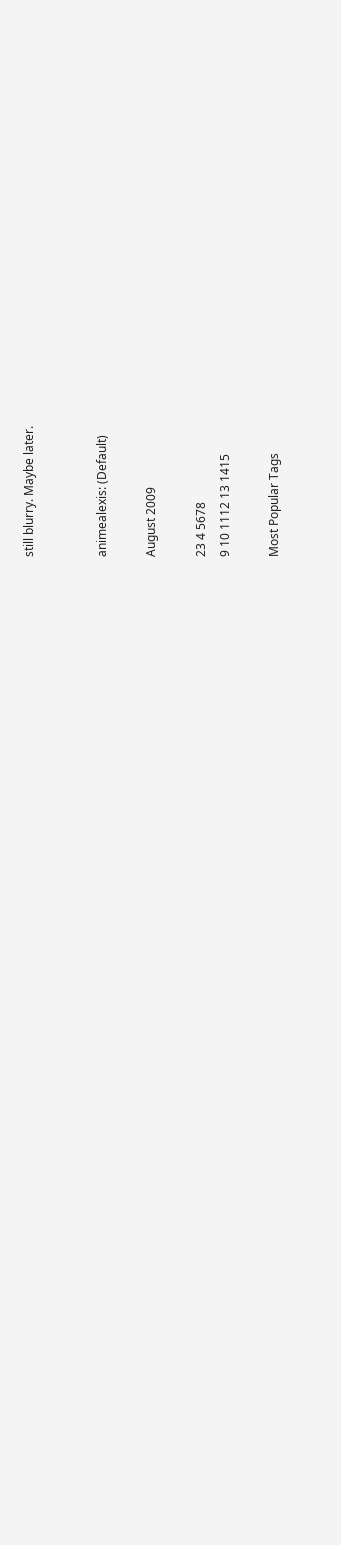still blurry. Maybe later.


animealexis: (Default)

August 2009

23 4 5678
9 10 1112 13 1415

Most Popular Tags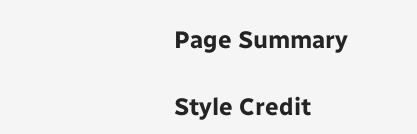Page Summary

Style Credit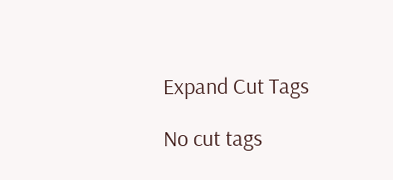Expand Cut Tags

No cut tags